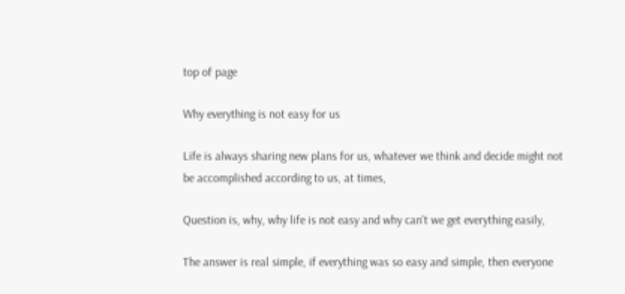top of page

Why everything is not easy for us

Life is always sharing new plans for us, whatever we think and decide might not be accomplished according to us, at times,

Question is, why, why life is not easy and why can't we get everything easily,

The answer is real simple, if everything was so easy and simple, then everyone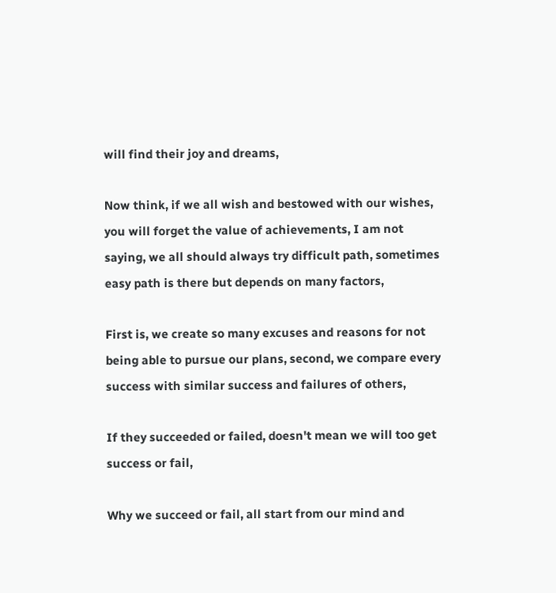will find their joy and dreams,

Now think, if we all wish and bestowed with our wishes, you will forget the value of achievements, I am not saying, we all should always try difficult path, sometimes easy path is there but depends on many factors,

First is, we create so many excuses and reasons for not being able to pursue our plans, second, we compare every success with similar success and failures of others,

If they succeeded or failed, doesn't mean we will too get success or fail,

Why we succeed or fail, all start from our mind and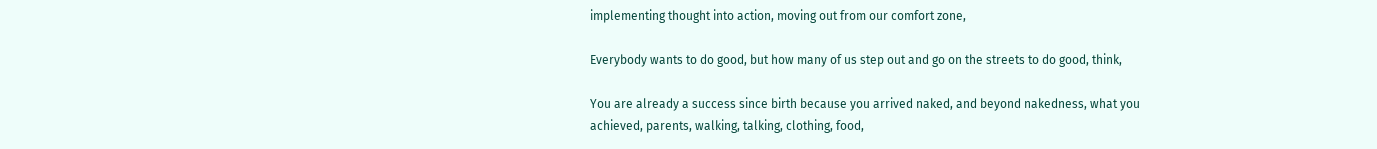implementing thought into action, moving out from our comfort zone,

Everybody wants to do good, but how many of us step out and go on the streets to do good, think,

You are already a success since birth because you arrived naked, and beyond nakedness, what you achieved, parents, walking, talking, clothing, food,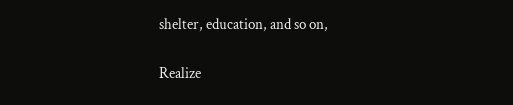shelter, education, and so on,

Realize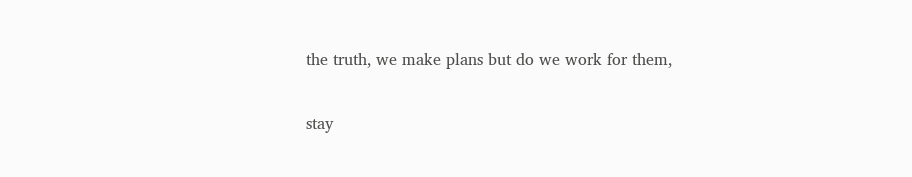the truth, we make plans but do we work for them,

stay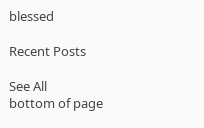blessed

Recent Posts

See All
bottom of page